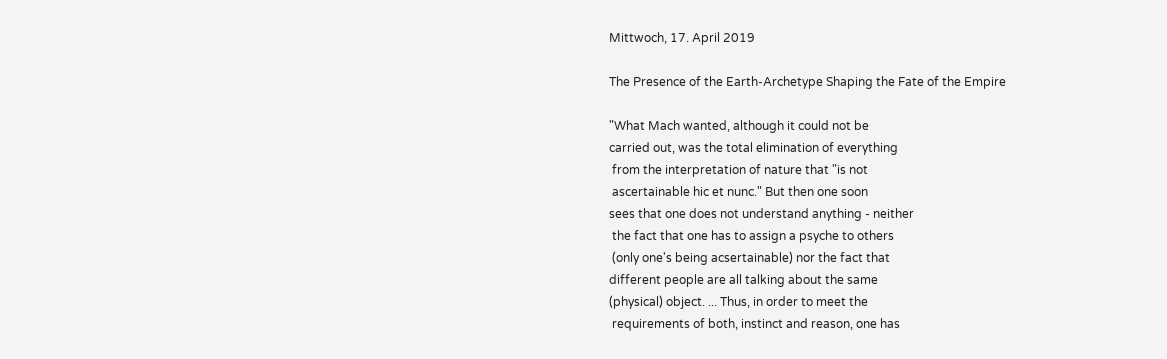Mittwoch, 17. April 2019

The Presence of the Earth-Archetype Shaping the Fate of the Empire

"What Mach wanted, although it could not be
carried out, was the total elimination of everything
 from the interpretation of nature that "is not
 ascertainable hic et nunc." But then one soon
sees that one does not understand anything - neither
 the fact that one has to assign a psyche to others
 (only one's being acsertainable) nor the fact that
different people are all talking about the same
(physical) object. ... Thus, in order to meet the
 requirements of both, instinct and reason, one has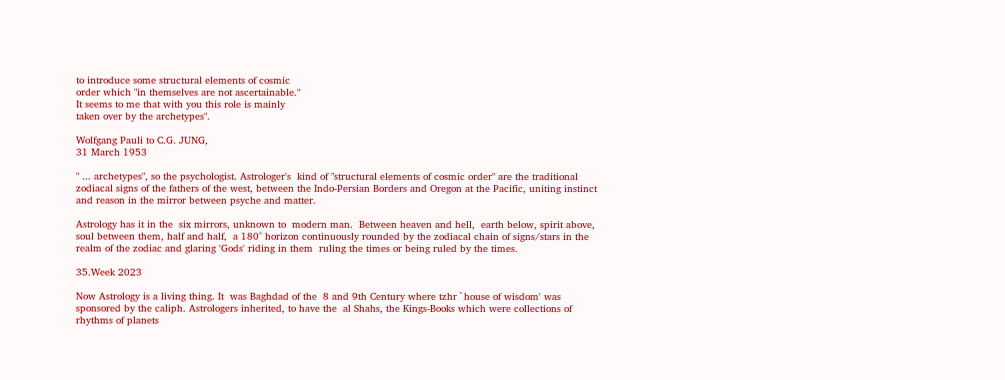to introduce some structural elements of cosmic
order which "in themselves are not ascertainable."
It seems to me that with you this role is mainly
taken over by the archetypes".

Wolfgang Pauli to C.G. JUNG,
31 March 1953

" ... archetypes", so the psychologist. Astrologer's  kind of "structural elements of cosmic order" are the traditional zodiacal signs of the fathers of the west, between the Indo-Persian Borders and Oregon at the Pacific, uniting instinct and reason in the mirror between psyche and matter.

Astrology has it in the  six mirrors, unknown to  modern man.  Between heaven and hell,  earth below, spirit above, soul between them, half and half,  a 180° horizon continuously rounded by the zodiacal chain of signs/stars in the realm of the zodiac and glaring 'Gods' riding in them  ruling the times or being ruled by the times.

35.Week 2023

Now Astrology is a living thing. It  was Baghdad of the  8 and 9th Century where tzhr `house of wisdom' was sponsored by the caliph. Astrologers inherited, to have the  al Shahs, the Kings-Books which were collections of rhythms of planets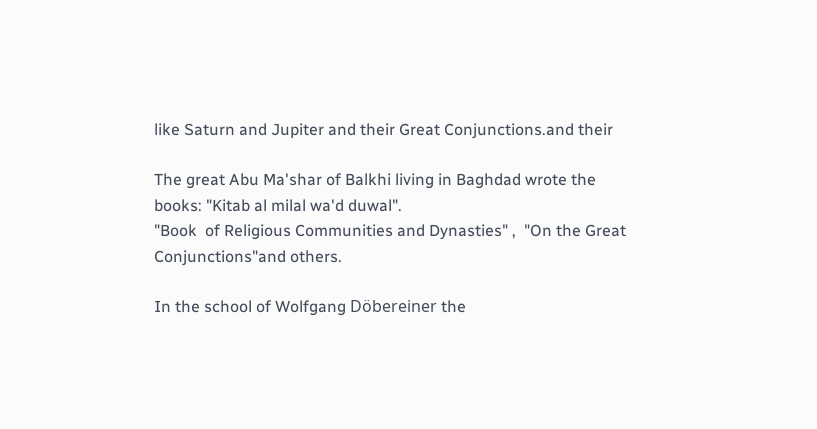like Saturn and Jupiter and their Great Conjunctions.and their

The great Abu Ma'shar of Balkhi living in Baghdad wrote the books: "Kitab al milal wa'd duwal".
"Book  of Religious Communities and Dynasties" ,  "On the Great Conjunctions"and others.

In the school of Wolfgang Döbereiner the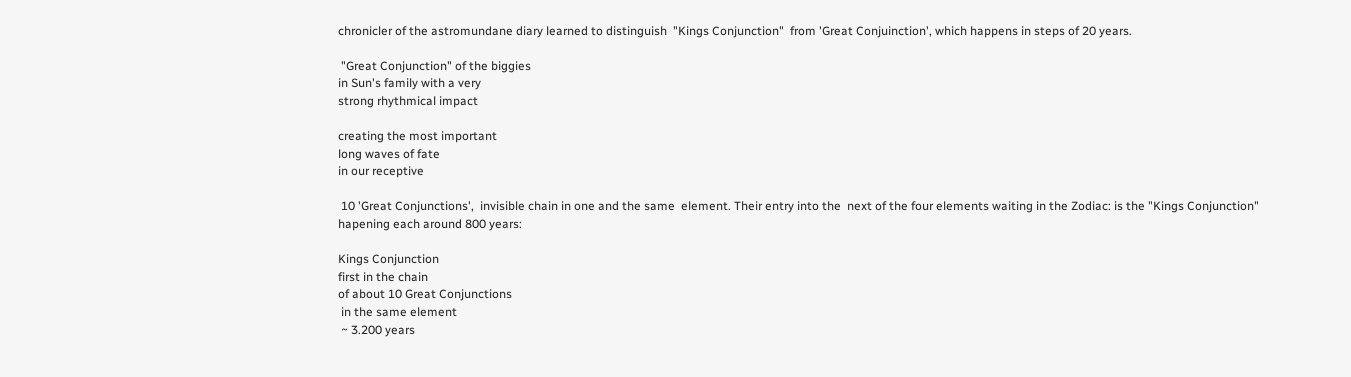chronicler of the astromundane diary learned to distinguish  "Kings Conjunction"  from 'Great Conjuinction', which happens in steps of 20 years.

 "Great Conjunction" of the biggies
in Sun's family with a very
strong rhythmical impact

creating the most important
long waves of fate
in our receptive

 10 'Great Conjunctions',  invisible chain in one and the same  element. Their entry into the  next of the four elements waiting in the Zodiac: is the "Kings Conjunction" hapening each around 800 years:

Kings Conjunction
first in the chain
of about 10 Great Conjunctions
 in the same element
 ~ 3.200 years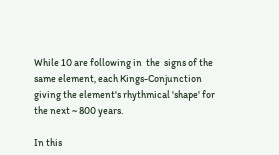While 10 are following in  the  signs of the same element, each Kings-Conjunction giving the element's rhythmical 'shape' for the next ~ 800 years.

In this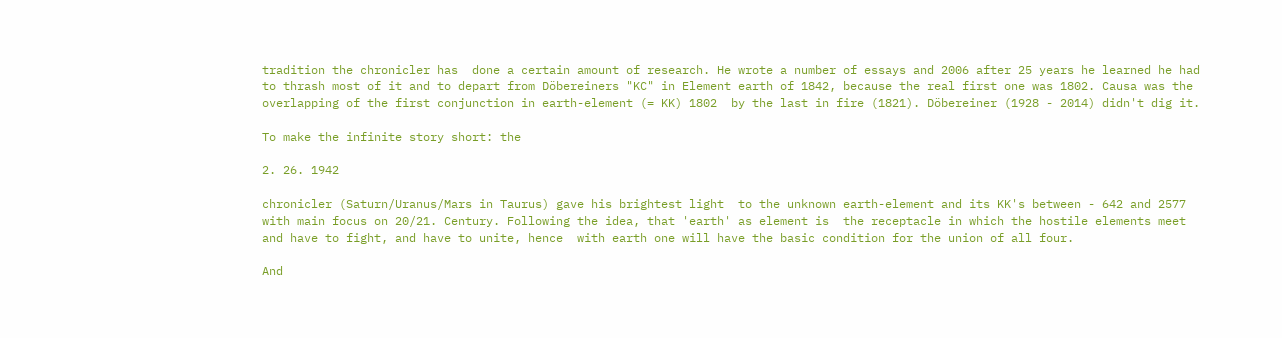tradition the chronicler has  done a certain amount of research. He wrote a number of essays and 2006 after 25 years he learned he had to thrash most of it and to depart from Döbereiners "KC" in Element earth of 1842, because the real first one was 1802. Causa was the overlapping of the first conjunction in earth-element (= KK) 1802  by the last in fire (1821). Döbereiner (1928 - 2014) didn't dig it.

To make the infinite story short: the

2. 26. 1942

chronicler (Saturn/Uranus/Mars in Taurus) gave his brightest light  to the unknown earth-element and its KK's between - 642 and 2577 with main focus on 20/21. Century. Following the idea, that 'earth' as element is  the receptacle in which the hostile elements meet and have to fight, and have to unite, hence  with earth one will have the basic condition for the union of all four.

And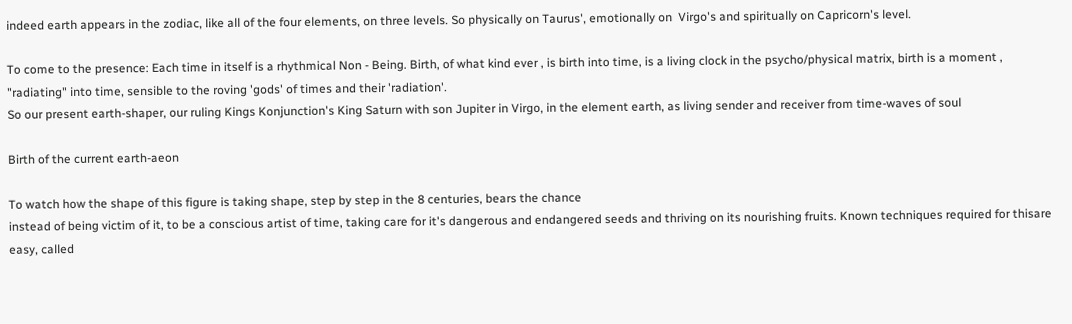indeed earth appears in the zodiac, like all of the four elements, on three levels. So physically on Taurus', emotionally on  Virgo's and spiritually on Capricorn's level.

To come to the presence: Each time in itself is a rhythmical Non - Being. Birth, of what kind ever , is birth into time, is a living clock in the psycho/physical matrix, birth is a moment ,  "radiating" into time, sensible to the roving 'gods' of times and their 'radiation'.
So our present earth-shaper, our ruling Kings Konjunction's King Saturn with son Jupiter in Virgo, in the element earth, as living sender and receiver from time-waves of soul

Birth of the current earth-aeon

To watch how the shape of this figure is taking shape, step by step in the 8 centuries, bears the chance
instead of being victim of it, to be a conscious artist of time, taking care for it's dangerous and endangered seeds and thriving on its nourishing fruits. Known techniques required for thisare easy, called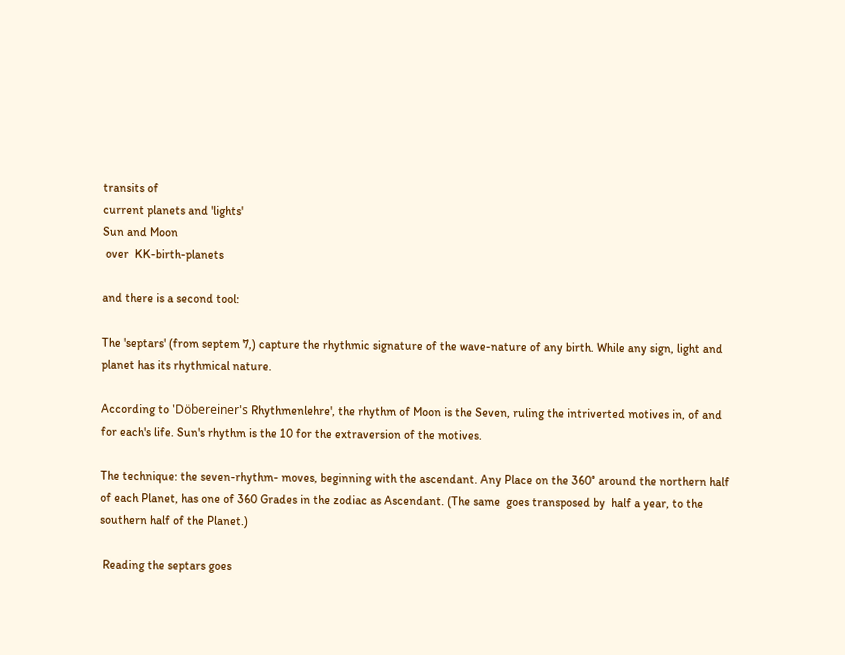transits of
current planets and 'lights'
Sun and Moon
 over  KK-birth-planets

and there is a second tool:

The 'septars' (from septem 7,) capture the rhythmic signature of the wave-nature of any birth. While any sign, light and planet has its rhythmical nature.

According to 'Döbereiner's Rhythmenlehre', the rhythm of Moon is the Seven, ruling the intriverted motives in, of and for each's life. Sun's rhythm is the 10 for the extraversion of the motives.

The technique: the seven-rhythm- moves, beginning with the ascendant. Any Place on the 360° around the northern half of each Planet, has one of 360 Grades in the zodiac as Ascendant. (The same  goes transposed by  half a year, to the southern half of the Planet.)

 Reading the septars goes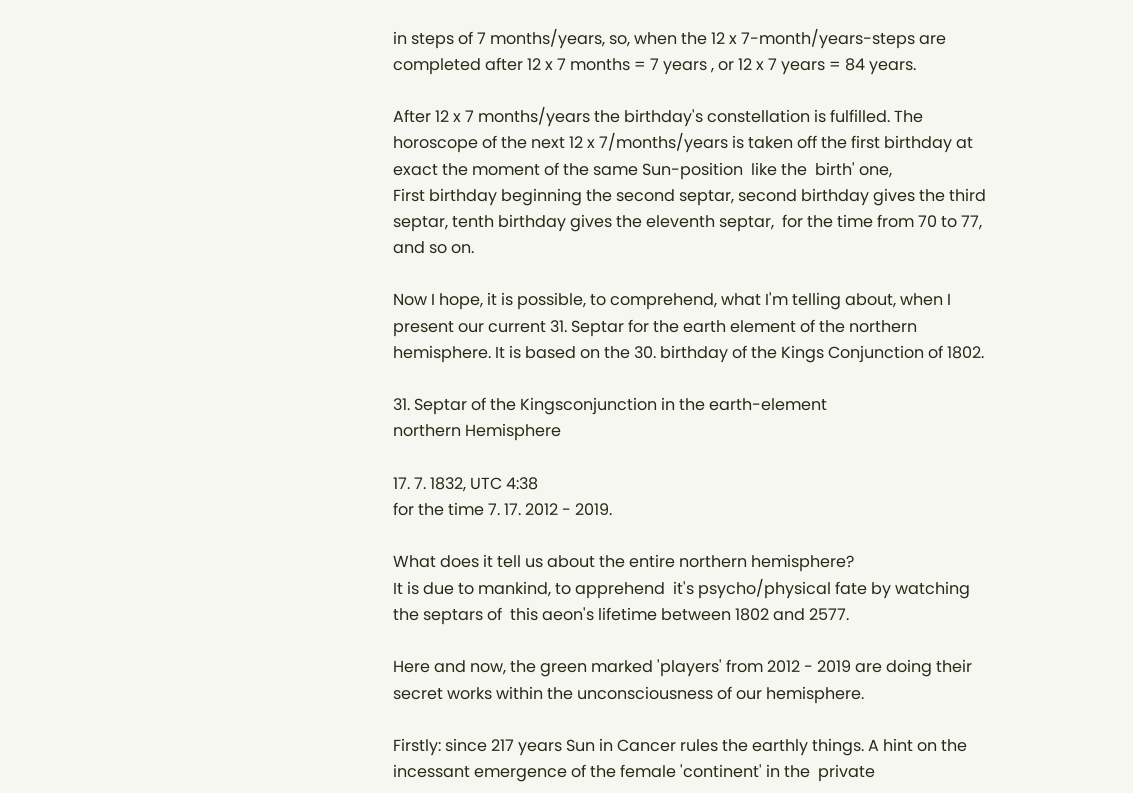in steps of 7 months/years, so, when the 12 x 7-month/years-steps are completed after 12 x 7 months = 7 years , or 12 x 7 years = 84 years.

After 12 x 7 months/years the birthday's constellation is fulfilled. The horoscope of the next 12 x 7/months/years is taken off the first birthday at exact the moment of the same Sun-position  like the  birth' one,
First birthday beginning the second septar, second birthday gives the third septar, tenth birthday gives the eleventh septar,  for the time from 70 to 77, and so on.

Now I hope, it is possible, to comprehend, what I'm telling about, when I present our current 31. Septar for the earth element of the northern hemisphere. It is based on the 30. birthday of the Kings Conjunction of 1802.

31. Septar of the Kingsconjunction in the earth-element
northern Hemisphere

17. 7. 1832, UTC 4:38
for the time 7. 17. 2012 - 2019.

What does it tell us about the entire northern hemisphere?
It is due to mankind, to apprehend  it's psycho/physical fate by watching  the septars of  this aeon's lifetime between 1802 and 2577.

Here and now, the green marked 'players' from 2012 - 2019 are doing their secret works within the unconsciousness of our hemisphere.

Firstly: since 217 years Sun in Cancer rules the earthly things. A hint on the incessant emergence of the female 'continent' in the  private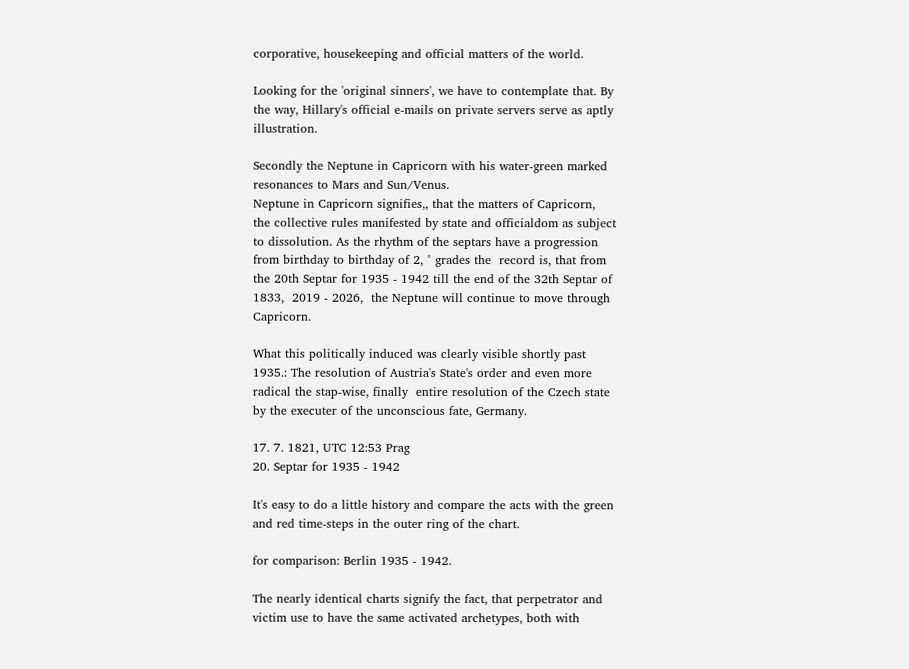corporative, housekeeping and official matters of the world.

Looking for the 'original sinners', we have to contemplate that. By the way, Hillary's official e-mails on private servers serve as aptly illustration.

Secondly the Neptune in Capricorn with his water-green marked resonances to Mars and Sun/Venus.
Neptune in Capricorn signifies,, that the matters of Capricorn,  the collective rules manifested by state and officialdom as subject to dissolution. As the rhythm of the septars have a progression from birthday to birthday of 2, ° grades the  record is, that from the 20th Septar for 1935 - 1942 till the end of the 32th Septar of 1833,  2019 - 2026,  the Neptune will continue to move through Capricorn.

What this politically induced was clearly visible shortly past 1935.: The resolution of Austria's State's order and even more radical the stap-wise, finally  entire resolution of the Czech state by the executer of the unconscious fate, Germany.

17. 7. 1821, UTC 12:53 Prag
20. Septar for 1935 - 1942

It's easy to do a little history and compare the acts with the green and red time-steps in the outer ring of the chart.

for comparison: Berlin 1935 - 1942.

The nearly identical charts signify the fact, that perpetrator and victim use to have the same activated archetypes, both with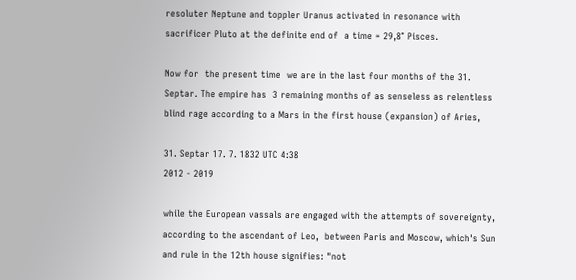resoluter Neptune and toppler Uranus activated in resonance with sacrificer Pluto at the definite end of  a time = 29,8° Pisces.

Now for  the present time  we are in the last four months of the 31. Septar. The empire has  3 remaining months of as senseless as relentless blind rage according to a Mars in the first house (expansion) of Aries,

31. Septar 17. 7. 1832 UTC 4:38
2012 - 2019

while the European vassals are engaged with the attempts of sovereignty, according to the ascendant of Leo,  between Paris and Moscow, which's Sun and rule in the 12th house signifies: "not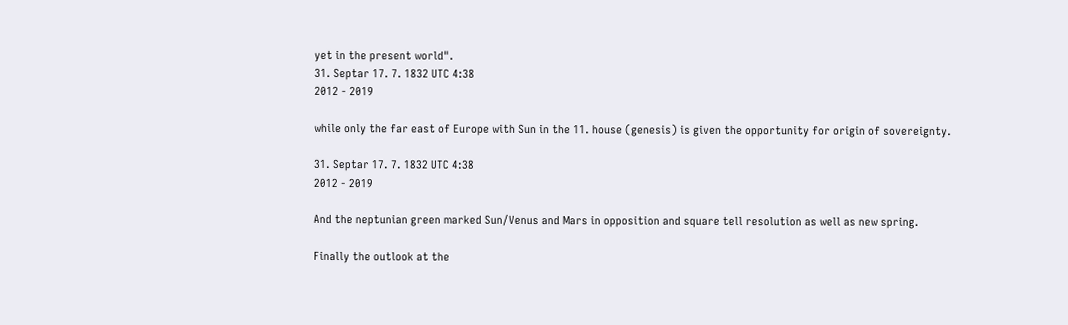yet in the present world".
31. Septar 17. 7. 1832 UTC 4:38
2012 - 2019

while only the far east of Europe with Sun in the 11. house (genesis) is given the opportunity for origin of sovereignty.

31. Septar 17. 7. 1832 UTC 4:38
2012 - 2019

And the neptunian green marked Sun/Venus and Mars in opposition and square tell resolution as well as new spring.

Finally the outlook at the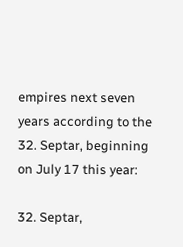empires next seven years according to the 32. Septar, beginning on July 17 this year:

32. Septar,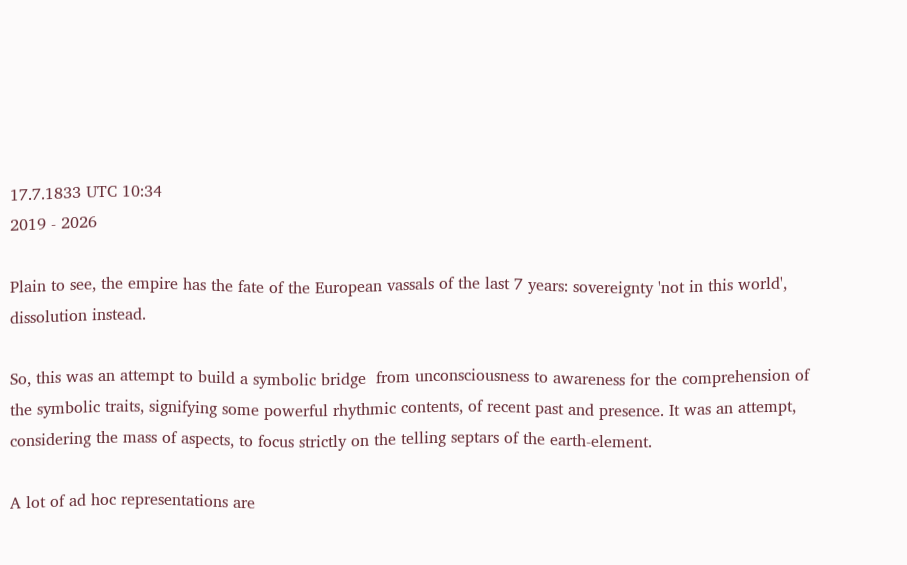17.7.1833 UTC 10:34
2019 - 2026

Plain to see, the empire has the fate of the European vassals of the last 7 years: sovereignty 'not in this world',  dissolution instead.

So, this was an attempt to build a symbolic bridge  from unconsciousness to awareness for the comprehension of the symbolic traits, signifying some powerful rhythmic contents, of recent past and presence. It was an attempt, considering the mass of aspects, to focus strictly on the telling septars of the earth-element.

A lot of ad hoc representations are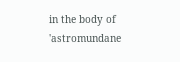in the body of 'astromundane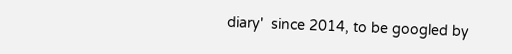diary'  since 2014, to be googled by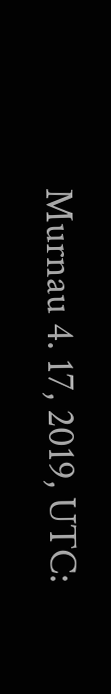Murnau 4. 17, 2019, UTC: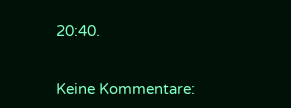20:40.


Keine Kommentare: